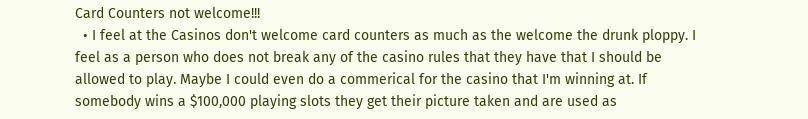Card Counters not welcome!!!
  • I feel at the Casinos don't welcome card counters as much as the welcome the drunk ploppy. I feel as a person who does not break any of the casino rules that they have that I should be allowed to play. Maybe I could even do a commerical for the casino that I'm winning at. If somebody wins a $100,000 playing slots they get their picture taken and are used as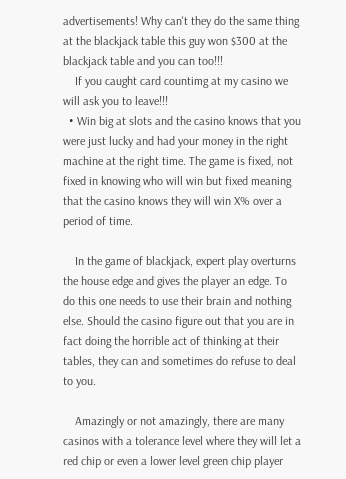advertisements! Why can't they do the same thing at the blackjack table this guy won $300 at the blackjack table and you can too!!!
    If you caught card countimg at my casino we will ask you to leave!!!
  • Win big at slots and the casino knows that you were just lucky and had your money in the right machine at the right time. The game is fixed, not fixed in knowing who will win but fixed meaning that the casino knows they will win X% over a period of time.

    In the game of blackjack, expert play overturns the house edge and gives the player an edge. To do this one needs to use their brain and nothing else. Should the casino figure out that you are in fact doing the horrible act of thinking at their tables, they can and sometimes do refuse to deal to you.

    Amazingly or not amazingly, there are many casinos with a tolerance level where they will let a red chip or even a lower level green chip player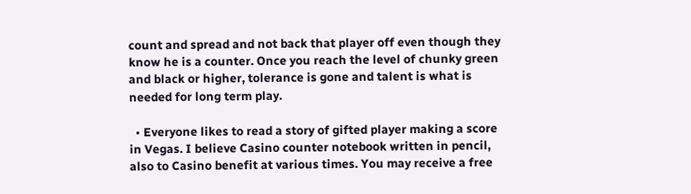count and spread and not back that player off even though they know he is a counter. Once you reach the level of chunky green and black or higher, tolerance is gone and talent is what is needed for long term play.

  • Everyone likes to read a story of gifted player making a score in Vegas. I believe Casino counter notebook written in pencil, also to Casino benefit at various times. You may receive a free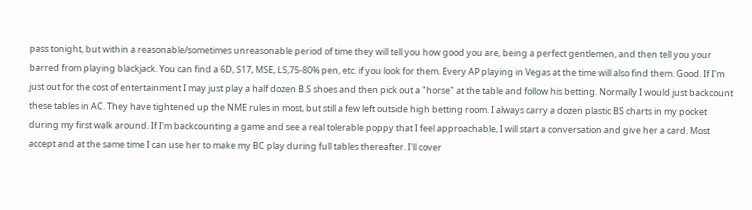pass tonight, but within a reasonable/sometimes unreasonable period of time they will tell you how good you are, being a perfect gentlemen, and then tell you your barred from playing blackjack. You can find a 6D, S17, MSE, LS,75-80% pen, etc. if you look for them. Every AP playing in Vegas at the time will also find them. Good. If I'm just out for the cost of entertainment I may just play a half dozen B.S shoes and then pick out a "horse" at the table and follow his betting. Normally I would just backcount these tables in AC. They have tightened up the NME rules in most, but still a few left outside high betting room. I always carry a dozen plastic BS charts in my pocket during my first walk around. If I'm backcounting a game and see a real tolerable poppy that I feel approachable, I will start a conversation and give her a card. Most accept and at the same time I can use her to make my BC play during full tables thereafter. I'll cover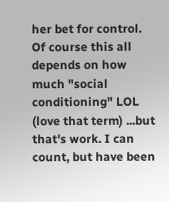her bet for control. Of course this all depends on how much "social conditioning" LOL (love that term) ...but that's work. I can count, but have been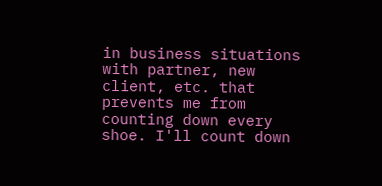in business situations with partner, new client, etc. that prevents me from counting down every shoe. I'll count down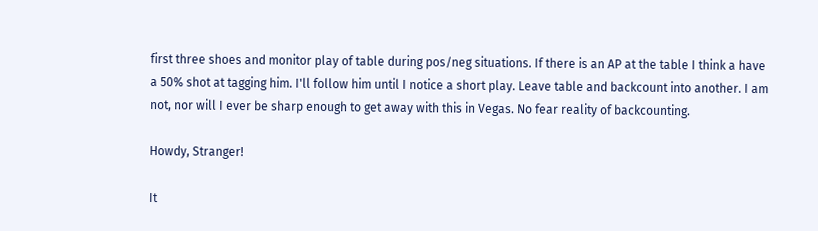first three shoes and monitor play of table during pos/neg situations. If there is an AP at the table I think a have a 50% shot at tagging him. I'll follow him until I notice a short play. Leave table and backcount into another. I am not, nor will I ever be sharp enough to get away with this in Vegas. No fear reality of backcounting.

Howdy, Stranger!

It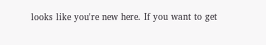looks like you're new here. If you want to get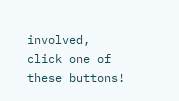involved, click one of these buttons!